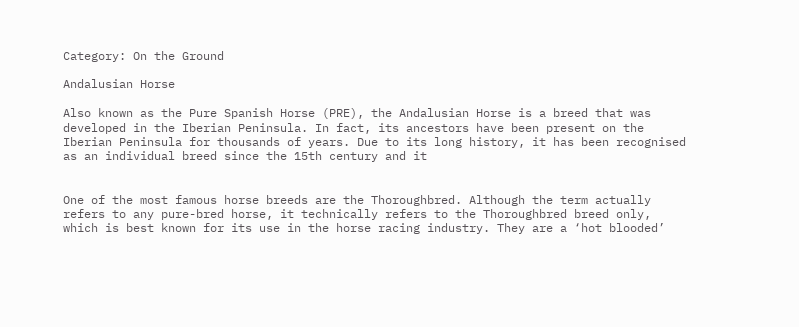Category: On the Ground

Andalusian Horse

Also known as the Pure Spanish Horse (PRE), the Andalusian Horse is a breed that was developed in the Iberian Peninsula. In fact, its ancestors have been present on the Iberian Peninsula for thousands of years. Due to its long history, it has been recognised as an individual breed since the 15th century and it


One of the most famous horse breeds are the Thoroughbred. Although the term actually refers to any pure-bred horse, it technically refers to the Thoroughbred breed only, which is best known for its use in the horse racing industry. They are a ‘hot blooded’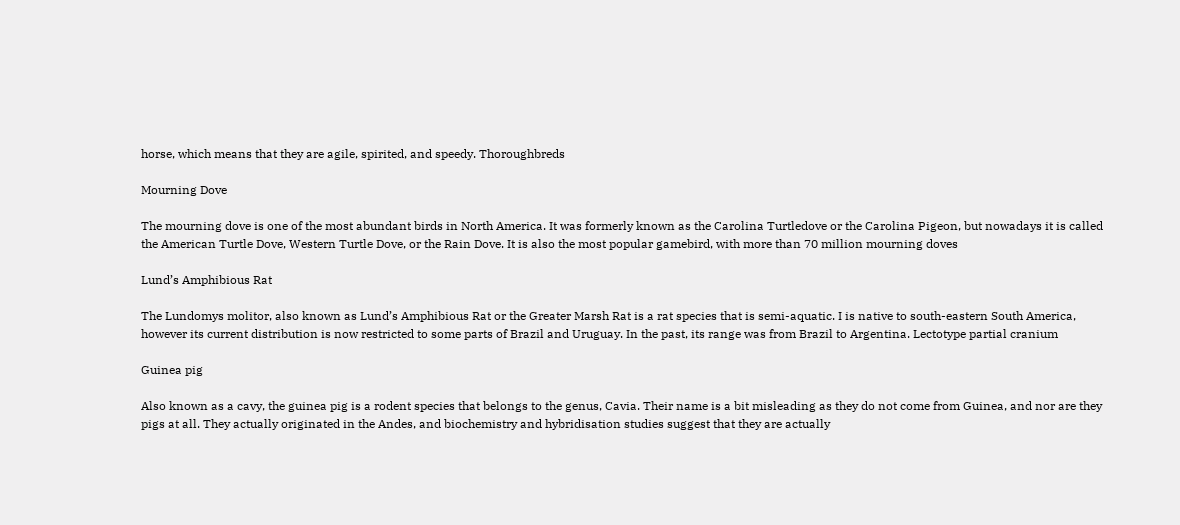horse, which means that they are agile, spirited, and speedy. Thoroughbreds

Mourning Dove

The mourning dove is one of the most abundant birds in North America. It was formerly known as the Carolina Turtledove or the Carolina Pigeon, but nowadays it is called the American Turtle Dove, Western Turtle Dove, or the Rain Dove. It is also the most popular gamebird, with more than 70 million mourning doves

Lund’s Amphibious Rat

The Lundomys molitor, also known as Lund’s Amphibious Rat or the Greater Marsh Rat is a rat species that is semi-aquatic. I is native to south-eastern South America, however its current distribution is now restricted to some parts of Brazil and Uruguay. In the past, its range was from Brazil to Argentina. Lectotype partial cranium

Guinea pig

Also known as a cavy, the guinea pig is a rodent species that belongs to the genus, Cavia. Their name is a bit misleading as they do not come from Guinea, and nor are they pigs at all. They actually originated in the Andes, and biochemistry and hybridisation studies suggest that they are actually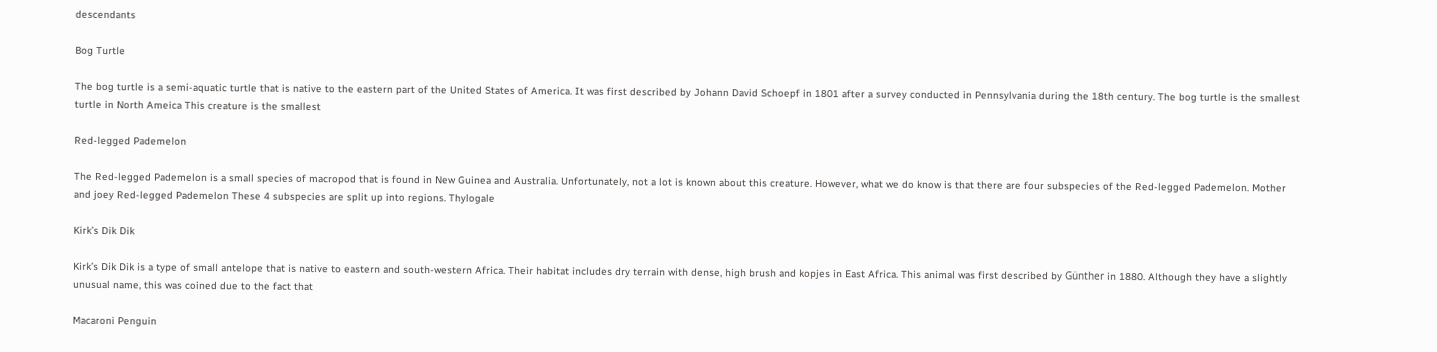descendants

Bog Turtle

The bog turtle is a semi-aquatic turtle that is native to the eastern part of the United States of America. It was first described by Johann David Schoepf in 1801 after a survey conducted in Pennsylvania during the 18th century. The bog turtle is the smallest turtle in North Ameica This creature is the smallest

Red-legged Pademelon

The Red-legged Pademelon is a small species of macropod that is found in New Guinea and Australia. Unfortunately, not a lot is known about this creature. However, what we do know is that there are four subspecies of the Red-legged Pademelon. Mother and joey Red-legged Pademelon These 4 subspecies are split up into regions. Thylogale

Kirk’s Dik Dik

Kirk’s Dik Dik is a type of small antelope that is native to eastern and south-western Africa. Their habitat includes dry terrain with dense, high brush and kopjes in East Africa. This animal was first described by Günther in 1880. Although they have a slightly unusual name, this was coined due to the fact that

Macaroni Penguin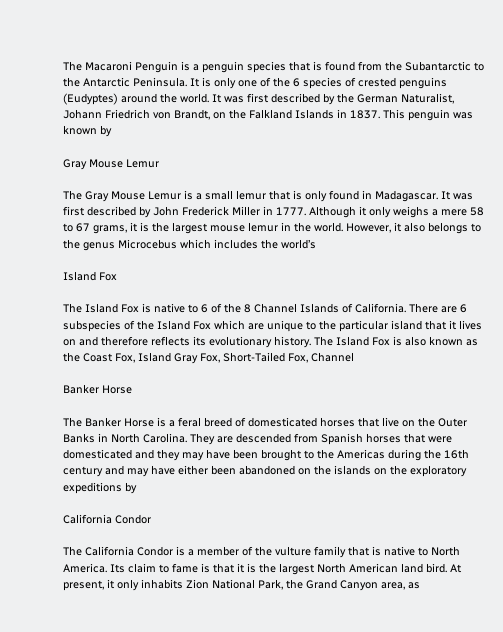The Macaroni Penguin is a penguin species that is found from the Subantarctic to the Antarctic Peninsula. It is only one of the 6 species of crested penguins (Eudyptes) around the world. It was first described by the German Naturalist, Johann Friedrich von Brandt, on the Falkland Islands in 1837. This penguin was known by

Gray Mouse Lemur

The Gray Mouse Lemur is a small lemur that is only found in Madagascar. It was first described by John Frederick Miller in 1777. Although it only weighs a mere 58 to 67 grams, it is the largest mouse lemur in the world. However, it also belongs to the genus Microcebus which includes the world’s

Island Fox

The Island Fox is native to 6 of the 8 Channel Islands of California. There are 6 subspecies of the Island Fox which are unique to the particular island that it lives on and therefore reflects its evolutionary history. The Island Fox is also known as the Coast Fox, Island Gray Fox, Short-Tailed Fox, Channel

Banker Horse

The Banker Horse is a feral breed of domesticated horses that live on the Outer Banks in North Carolina. They are descended from Spanish horses that were domesticated and they may have been brought to the Americas during the 16th century and may have either been abandoned on the islands on the exploratory expeditions by

California Condor

The California Condor is a member of the vulture family that is native to North America. Its claim to fame is that it is the largest North American land bird. At present, it only inhabits Zion National Park, the Grand Canyon area, as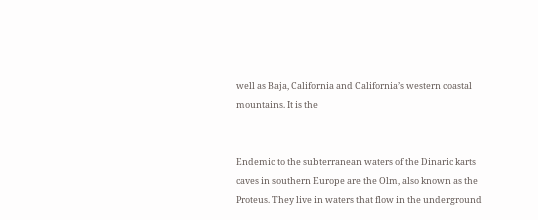well as Baja, California and California’s western coastal mountains. It is the


Endemic to the subterranean waters of the Dinaric karts caves in southern Europe are the Olm, also known as the Proteus. They live in waters that flow in the underground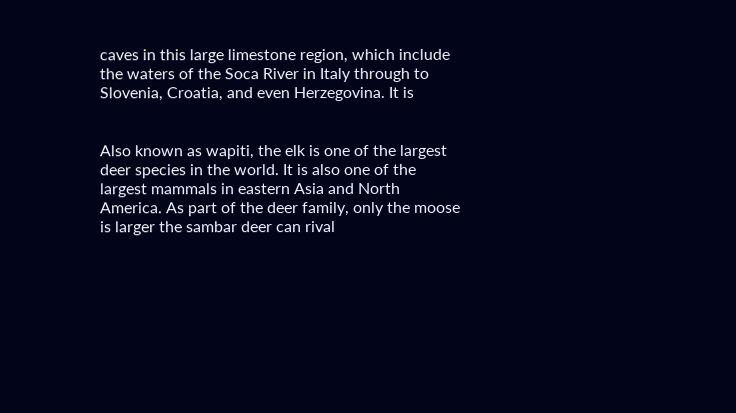caves in this large limestone region, which include the waters of the Soca River in Italy through to Slovenia, Croatia, and even Herzegovina. It is


Also known as wapiti, the elk is one of the largest deer species in the world. It is also one of the largest mammals in eastern Asia and North America. As part of the deer family, only the moose is larger the sambar deer can rival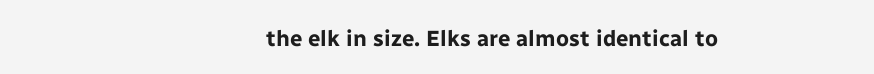the elk in size. Elks are almost identical to